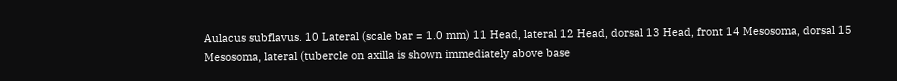Aulacus subflavus. 10 Lateral (scale bar = 1.0 mm) 11 Head, lateral 12 Head, dorsal 13 Head, front 14 Mesosoma, dorsal 15 Mesosoma, lateral (tubercle on axilla is shown immediately above base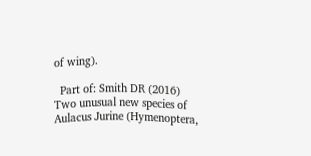of wing).

  Part of: Smith DR (2016) Two unusual new species of Aulacus Jurine (Hymenoptera,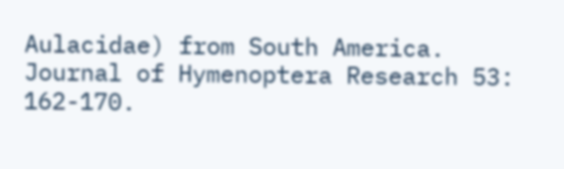Aulacidae) from South America. Journal of Hymenoptera Research 53: 162-170.